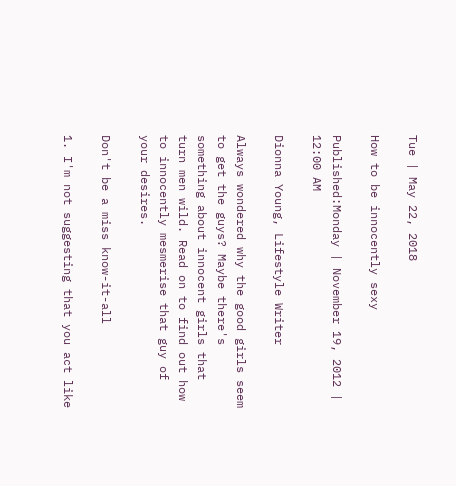Tue | May 22, 2018

How to be innocently sexy

Published:Monday | November 19, 2012 | 12:00 AM

Dionna Young, Lifestyle Writer

Always wondered why the good girls seem to get the guys? Maybe there's something about innocent girls that turn men wild. Read on to find out how to innocently mesmerise that guy of your desires.

Don't be a miss know-it-all

1. I'm not suggesting that you act like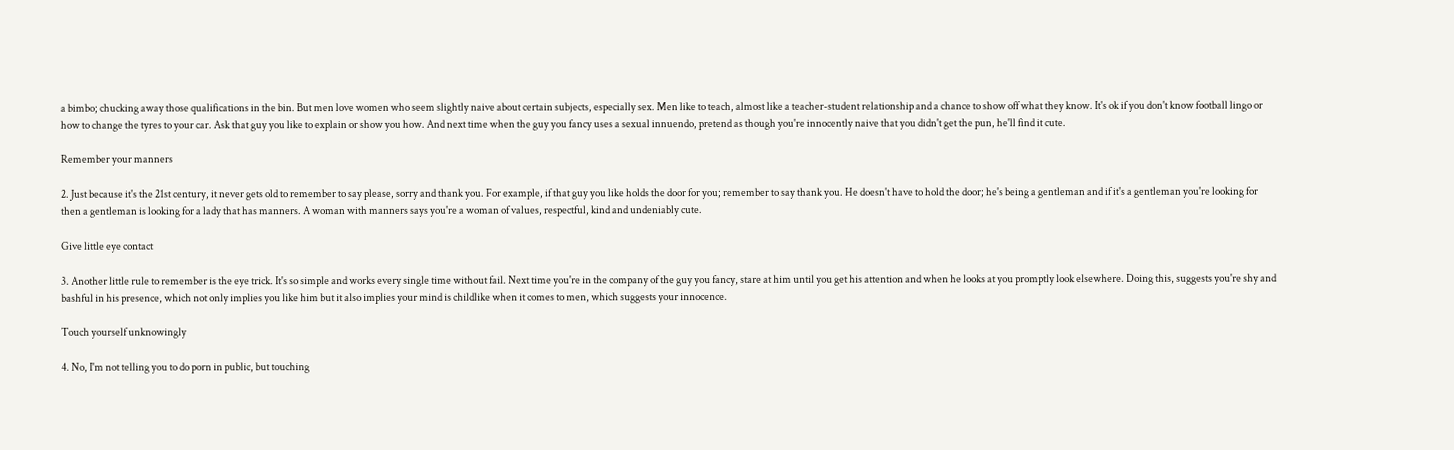a bimbo; chucking away those qualifications in the bin. But men love women who seem slightly naive about certain subjects, especially sex. Men like to teach, almost like a teacher-student relationship and a chance to show off what they know. It's ok if you don't know football lingo or how to change the tyres to your car. Ask that guy you like to explain or show you how. And next time when the guy you fancy uses a sexual innuendo, pretend as though you're innocently naive that you didn't get the pun, he'll find it cute.

Remember your manners

2. Just because it's the 21st century, it never gets old to remember to say please, sorry and thank you. For example, if that guy you like holds the door for you; remember to say thank you. He doesn't have to hold the door; he's being a gentleman and if it's a gentleman you're looking for then a gentleman is looking for a lady that has manners. A woman with manners says you're a woman of values, respectful, kind and undeniably cute.

Give little eye contact

3. Another little rule to remember is the eye trick. It's so simple and works every single time without fail. Next time you're in the company of the guy you fancy, stare at him until you get his attention and when he looks at you promptly look elsewhere. Doing this, suggests you're shy and bashful in his presence, which not only implies you like him but it also implies your mind is childlike when it comes to men, which suggests your innocence.

Touch yourself unknowingly

4. No, I'm not telling you to do porn in public, but touching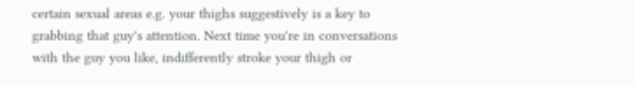certain sexual areas e.g. your thighs suggestively is a key to grabbing that guy's attention. Next time you're in conversations with the guy you like, indifferently stroke your thigh or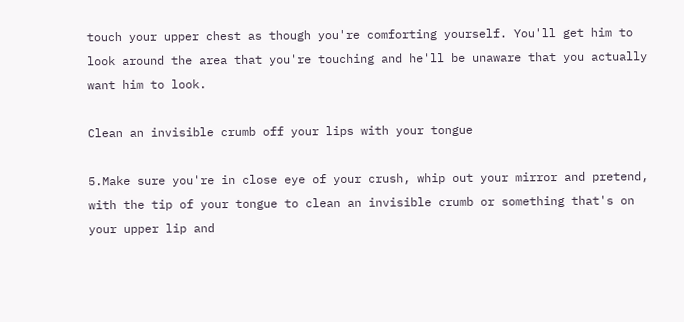touch your upper chest as though you're comforting yourself. You'll get him to look around the area that you're touching and he'll be unaware that you actually want him to look.

Clean an invisible crumb off your lips with your tongue

5.Make sure you're in close eye of your crush, whip out your mirror and pretend, with the tip of your tongue to clean an invisible crumb or something that's on your upper lip and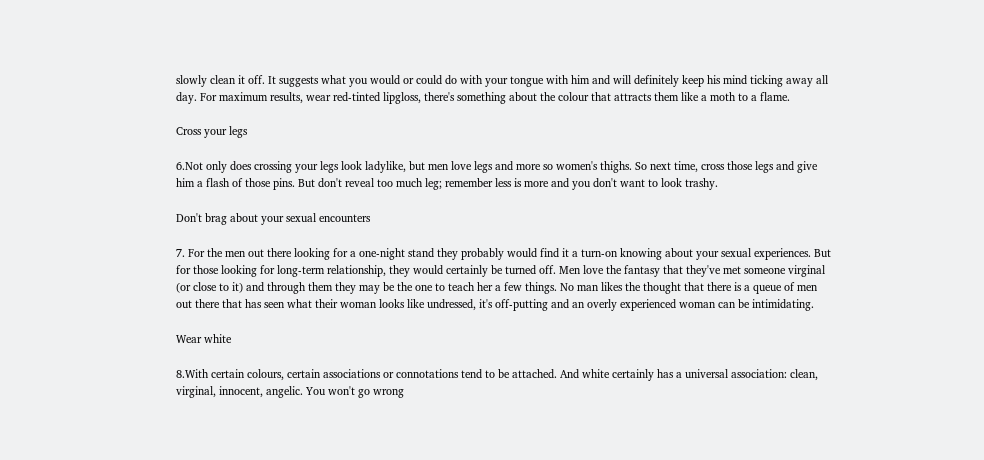slowly clean it off. It suggests what you would or could do with your tongue with him and will definitely keep his mind ticking away all day. For maximum results, wear red-tinted lipgloss, there's something about the colour that attracts them like a moth to a flame.

Cross your legs

6.Not only does crossing your legs look ladylike, but men love legs and more so women's thighs. So next time, cross those legs and give him a flash of those pins. But don't reveal too much leg; remember less is more and you don't want to look trashy.

Don't brag about your sexual encounters

7. For the men out there looking for a one-night stand they probably would find it a turn-on knowing about your sexual experiences. But for those looking for long-term relationship, they would certainly be turned off. Men love the fantasy that they've met someone virginal (or close to it) and through them they may be the one to teach her a few things. No man likes the thought that there is a queue of men out there that has seen what their woman looks like undressed, it's off-putting and an overly experienced woman can be intimidating.

Wear white

8.With certain colours, certain associations or connotations tend to be attached. And white certainly has a universal association: clean, virginal, innocent, angelic. You won't go wrong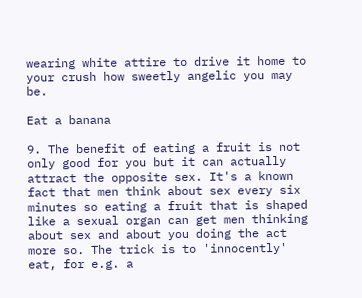wearing white attire to drive it home to your crush how sweetly angelic you may be.

Eat a banana

9. The benefit of eating a fruit is not only good for you but it can actually attract the opposite sex. It's a known fact that men think about sex every six minutes so eating a fruit that is shaped like a sexual organ can get men thinking about sex and about you doing the act more so. The trick is to 'innocently' eat, for e.g. a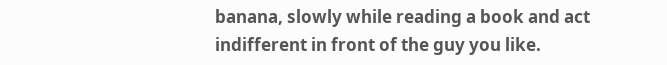banana, slowly while reading a book and act indifferent in front of the guy you like.